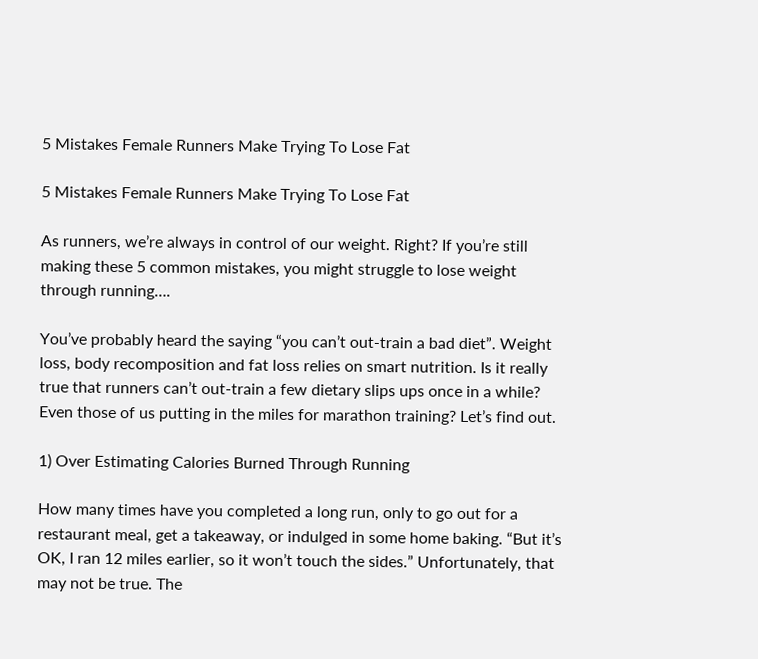5 Mistakes Female Runners Make Trying To Lose Fat

5 Mistakes Female Runners Make Trying To Lose Fat

As runners, we’re always in control of our weight. Right? If you’re still making these 5 common mistakes, you might struggle to lose weight through running….

You’ve probably heard the saying “you can’t out-train a bad diet”. Weight loss, body recomposition and fat loss relies on smart nutrition. Is it really true that runners can’t out-train a few dietary slips ups once in a while? Even those of us putting in the miles for marathon training? Let’s find out.

1) Over Estimating Calories Burned Through Running

How many times have you completed a long run, only to go out for a restaurant meal, get a takeaway, or indulged in some home baking. “But it’s OK, I ran 12 miles earlier, so it won’t touch the sides.” Unfortunately, that may not be true. The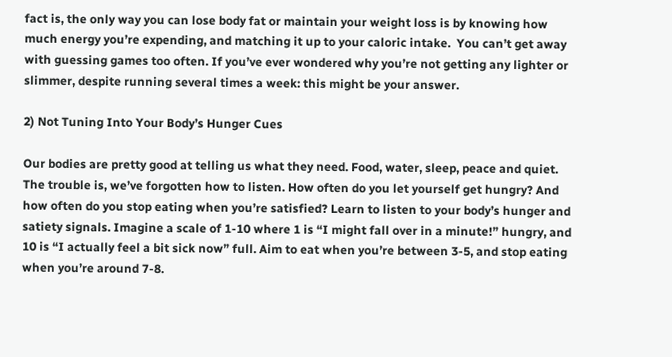fact is, the only way you can lose body fat or maintain your weight loss is by knowing how much energy you’re expending, and matching it up to your caloric intake.  You can’t get away with guessing games too often. If you’ve ever wondered why you’re not getting any lighter or slimmer, despite running several times a week: this might be your answer.

2) Not Tuning Into Your Body’s Hunger Cues

Our bodies are pretty good at telling us what they need. Food, water, sleep, peace and quiet. The trouble is, we’ve forgotten how to listen. How often do you let yourself get hungry? And how often do you stop eating when you’re satisfied? Learn to listen to your body’s hunger and satiety signals. Imagine a scale of 1-10 where 1 is “I might fall over in a minute!” hungry, and 10 is “I actually feel a bit sick now” full. Aim to eat when you’re between 3-5, and stop eating when you’re around 7-8.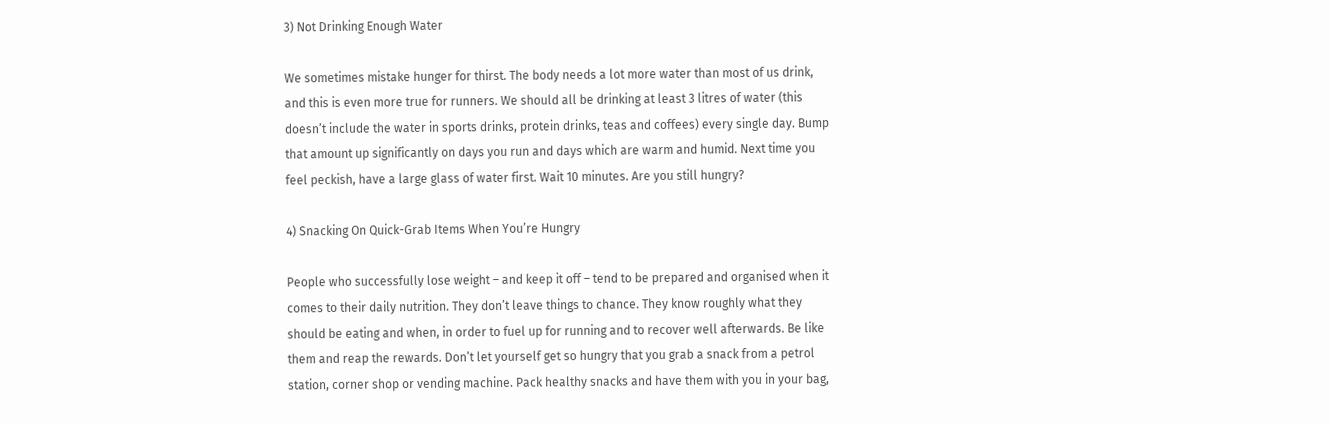3) Not Drinking Enough Water

We sometimes mistake hunger for thirst. The body needs a lot more water than most of us drink, and this is even more true for runners. We should all be drinking at least 3 litres of water (this doesn’t include the water in sports drinks, protein drinks, teas and coffees) every single day. Bump that amount up significantly on days you run and days which are warm and humid. Next time you feel peckish, have a large glass of water first. Wait 10 minutes. Are you still hungry?

4) Snacking On Quick-Grab Items When You’re Hungry

People who successfully lose weight – and keep it off – tend to be prepared and organised when it comes to their daily nutrition. They don’t leave things to chance. They know roughly what they should be eating and when, in order to fuel up for running and to recover well afterwards. Be like them and reap the rewards. Don’t let yourself get so hungry that you grab a snack from a petrol station, corner shop or vending machine. Pack healthy snacks and have them with you in your bag,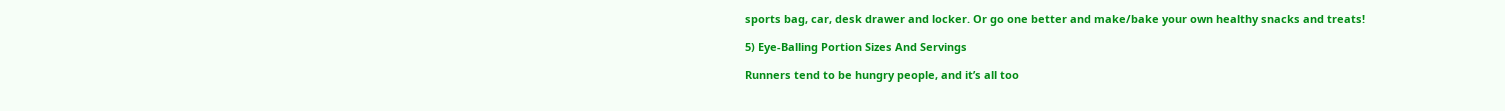sports bag, car, desk drawer and locker. Or go one better and make/bake your own healthy snacks and treats!

5) Eye-Balling Portion Sizes And Servings

Runners tend to be hungry people, and it’s all too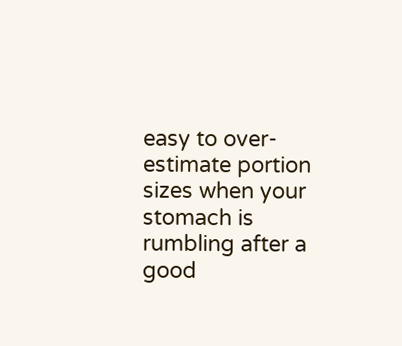easy to over-estimate portion sizes when your stomach is rumbling after a good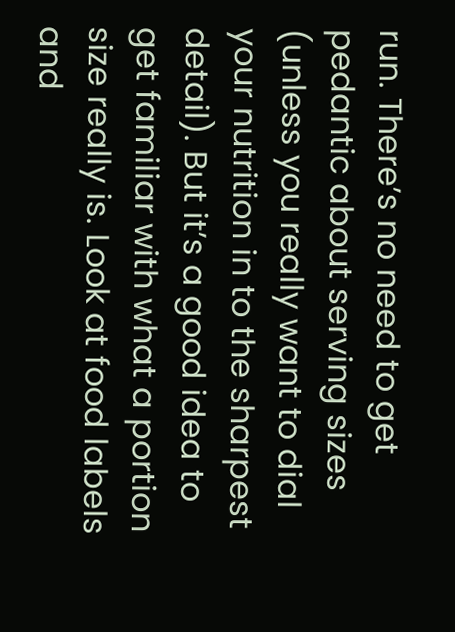run. There’s no need to get pedantic about serving sizes (unless you really want to dial your nutrition in to the sharpest detail). But it’s a good idea to get familiar with what a portion size really is. Look at food labels and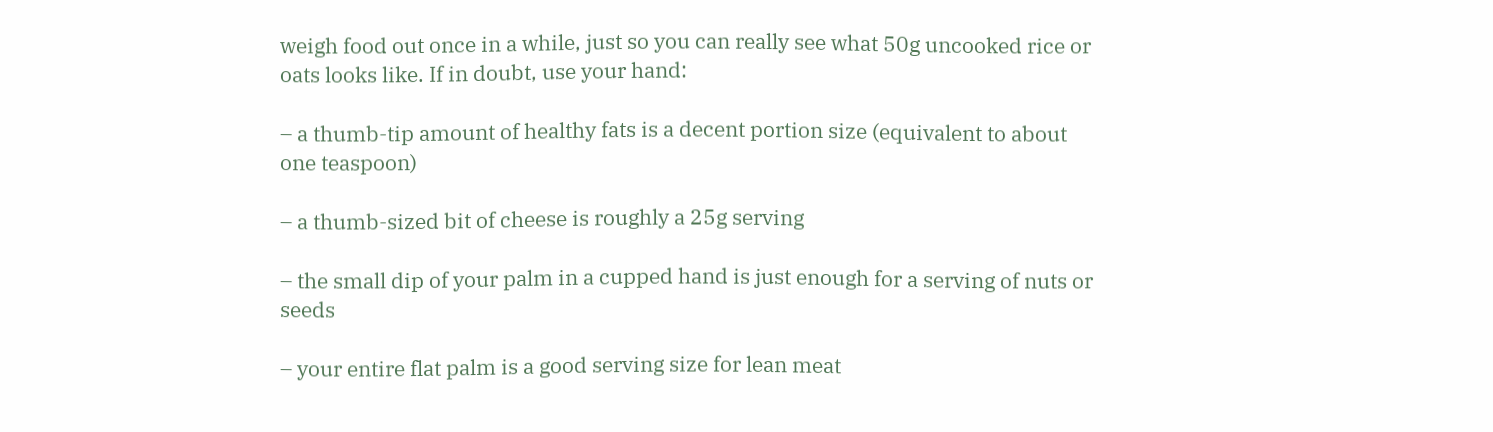weigh food out once in a while, just so you can really see what 50g uncooked rice or oats looks like. If in doubt, use your hand:

– a thumb-tip amount of healthy fats is a decent portion size (equivalent to about one teaspoon)

– a thumb-sized bit of cheese is roughly a 25g serving

– the small dip of your palm in a cupped hand is just enough for a serving of nuts or seeds

– your entire flat palm is a good serving size for lean meat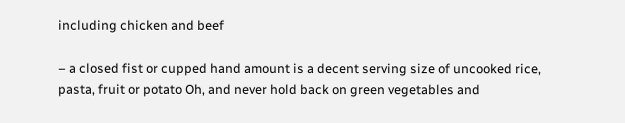including chicken and beef

– a closed fist or cupped hand amount is a decent serving size of uncooked rice, pasta, fruit or potato Oh, and never hold back on green vegetables and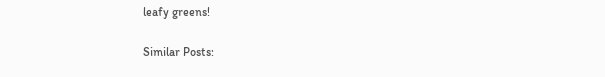leafy greens!

Similar Posts: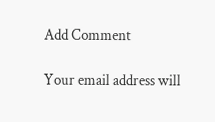Add Comment

Your email address will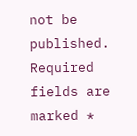not be published. Required fields are marked *